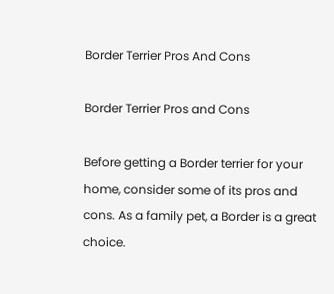Border Terrier Pros And Cons

Border Terrier Pros and Cons

Before getting a Border terrier for your home, consider some of its pros and cons. As a family pet, a Border is a great choice.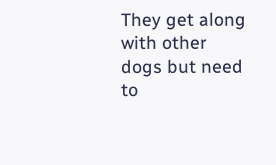They get along with other dogs but need to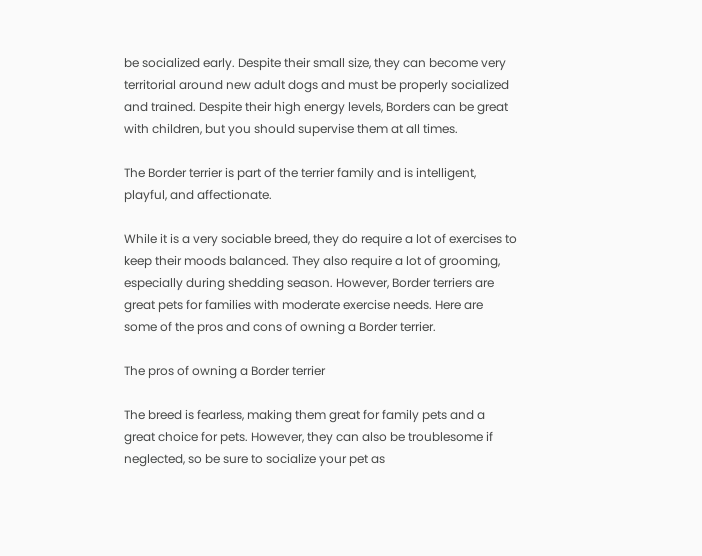be socialized early. Despite their small size, they can become very territorial around new adult dogs and must be properly socialized and trained. Despite their high energy levels, Borders can be great with children, but you should supervise them at all times.

The Border terrier is part of the terrier family and is intelligent, playful, and affectionate.

While it is a very sociable breed, they do require a lot of exercises to keep their moods balanced. They also require a lot of grooming, especially during shedding season. However, Border terriers are great pets for families with moderate exercise needs. Here are some of the pros and cons of owning a Border terrier.

The pros of owning a Border terrier

The breed is fearless, making them great for family pets and a great choice for pets. However, they can also be troublesome if neglected, so be sure to socialize your pet as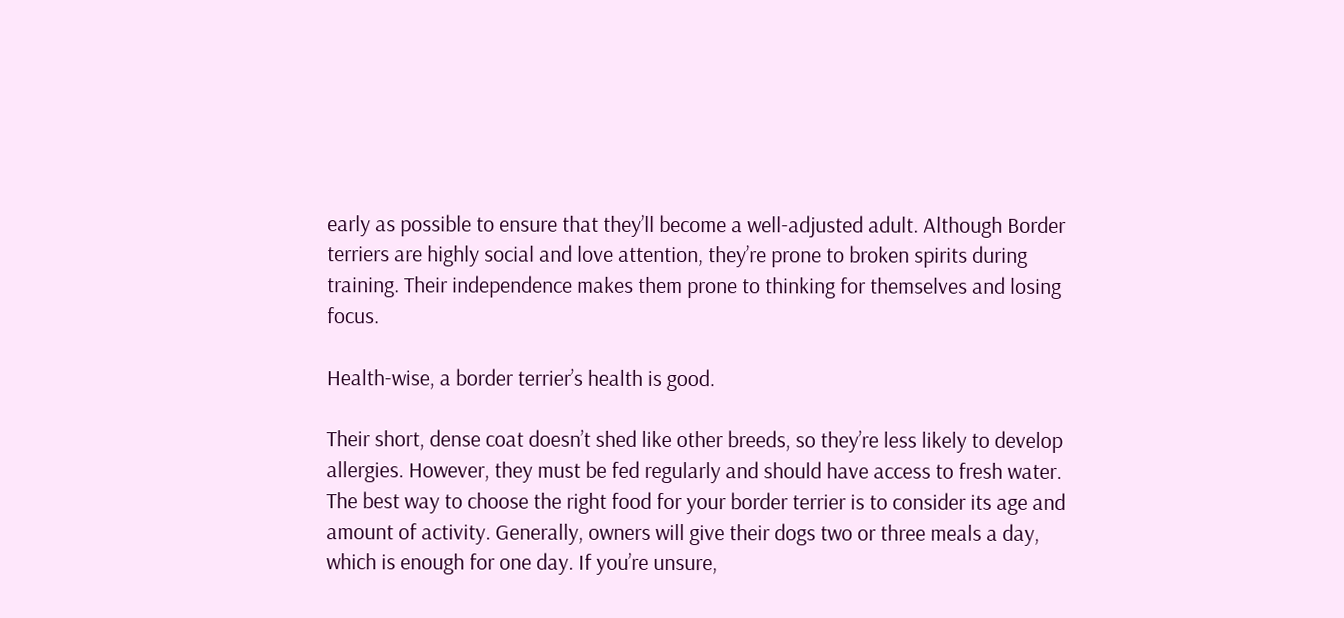early as possible to ensure that they’ll become a well-adjusted adult. Although Border terriers are highly social and love attention, they’re prone to broken spirits during training. Their independence makes them prone to thinking for themselves and losing focus.

Health-wise, a border terrier’s health is good.

Their short, dense coat doesn’t shed like other breeds, so they’re less likely to develop allergies. However, they must be fed regularly and should have access to fresh water. The best way to choose the right food for your border terrier is to consider its age and amount of activity. Generally, owners will give their dogs two or three meals a day, which is enough for one day. If you’re unsure,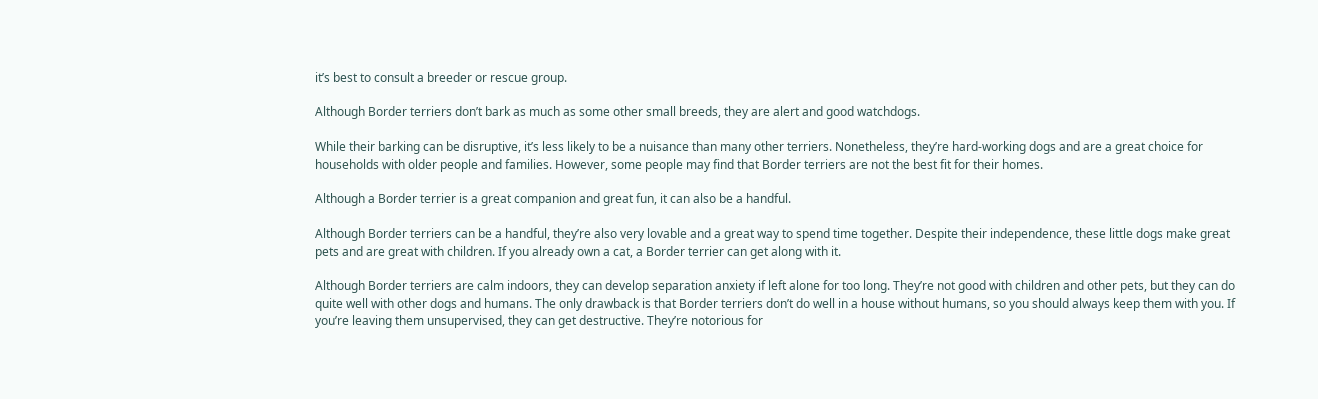it’s best to consult a breeder or rescue group.

Although Border terriers don’t bark as much as some other small breeds, they are alert and good watchdogs.

While their barking can be disruptive, it’s less likely to be a nuisance than many other terriers. Nonetheless, they’re hard-working dogs and are a great choice for households with older people and families. However, some people may find that Border terriers are not the best fit for their homes.

Although a Border terrier is a great companion and great fun, it can also be a handful.

Although Border terriers can be a handful, they’re also very lovable and a great way to spend time together. Despite their independence, these little dogs make great pets and are great with children. If you already own a cat, a Border terrier can get along with it.

Although Border terriers are calm indoors, they can develop separation anxiety if left alone for too long. They’re not good with children and other pets, but they can do quite well with other dogs and humans. The only drawback is that Border terriers don’t do well in a house without humans, so you should always keep them with you. If you’re leaving them unsupervised, they can get destructive. They’re notorious for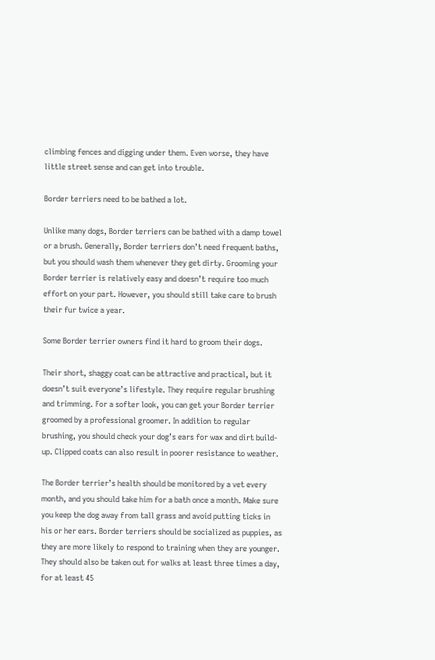climbing fences and digging under them. Even worse, they have little street sense and can get into trouble.

Border terriers need to be bathed a lot.

Unlike many dogs, Border terriers can be bathed with a damp towel or a brush. Generally, Border terriers don’t need frequent baths, but you should wash them whenever they get dirty. Grooming your Border terrier is relatively easy and doesn’t require too much effort on your part. However, you should still take care to brush their fur twice a year.

Some Border terrier owners find it hard to groom their dogs.

Their short, shaggy coat can be attractive and practical, but it doesn’t suit everyone’s lifestyle. They require regular brushing and trimming. For a softer look, you can get your Border terrier groomed by a professional groomer. In addition to regular brushing, you should check your dog’s ears for wax and dirt build-up. Clipped coats can also result in poorer resistance to weather.

The Border terrier’s health should be monitored by a vet every month, and you should take him for a bath once a month. Make sure you keep the dog away from tall grass and avoid putting ticks in his or her ears. Border terriers should be socialized as puppies, as they are more likely to respond to training when they are younger. They should also be taken out for walks at least three times a day, for at least 45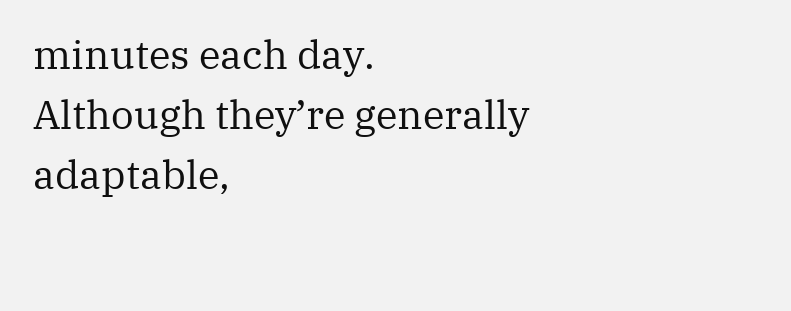minutes each day. Although they’re generally adaptable,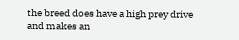the breed does have a high prey drive and makes an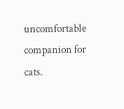uncomfortable companion for cats.